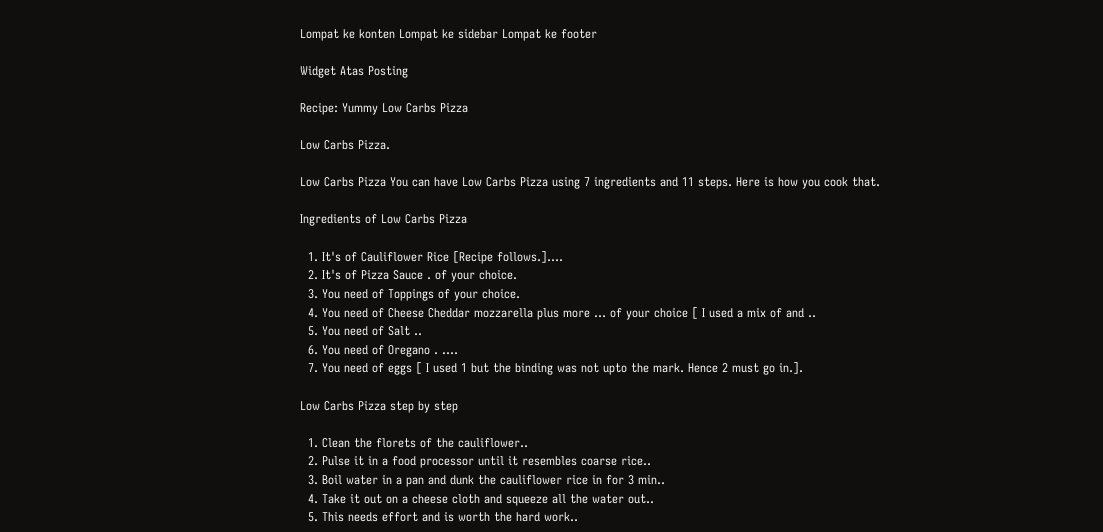Lompat ke konten Lompat ke sidebar Lompat ke footer

Widget Atas Posting

Recipe: Yummy Low Carbs Pizza

Low Carbs Pizza.

Low Carbs Pizza You can have Low Carbs Pizza using 7 ingredients and 11 steps. Here is how you cook that.

Ingredients of Low Carbs Pizza

  1. It's of Cauliflower Rice [Recipe follows.]....
  2. It's of Pizza Sauce . of your choice.
  3. You need of Toppings of your choice.
  4. You need of Cheese Cheddar mozzarella plus more ... of your choice [ I used a mix of and ..
  5. You need of Salt ..
  6. You need of Oregano . ....
  7. You need of eggs [ I used 1 but the binding was not upto the mark. Hence 2 must go in.].

Low Carbs Pizza step by step

  1. Clean the florets of the cauliflower..
  2. Pulse it in a food processor until it resembles coarse rice..
  3. Boil water in a pan and dunk the cauliflower rice in for 3 min..
  4. Take it out on a cheese cloth and squeeze all the water out..
  5. This needs effort and is worth the hard work..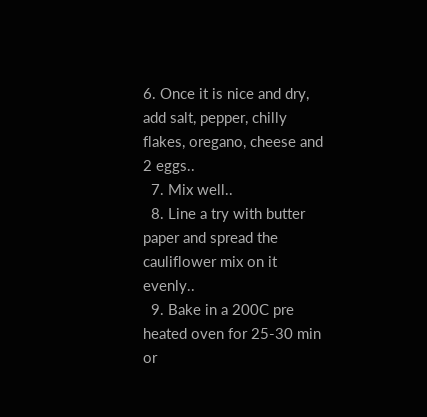6. Once it is nice and dry, add salt, pepper, chilly flakes, oregano, cheese and 2 eggs..
  7. Mix well..
  8. Line a try with butter paper and spread the cauliflower mix on it evenly..
  9. Bake in a 200C pre heated oven for 25-30 min or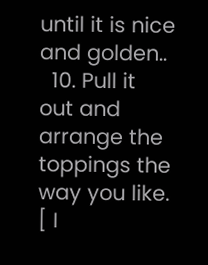until it is nice and golden..
  10. Pull it out and arrange the toppings the way you like. [ I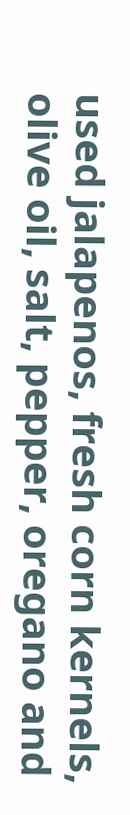used jalapenos, fresh corn kernels, olive oil, salt, pepper, oregano and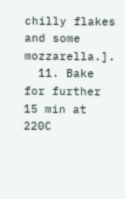chilly flakes and some mozzarella.].
  11. Bake for further 15 min at 220C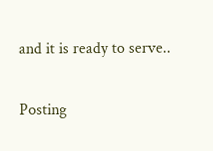and it is ready to serve..

Posting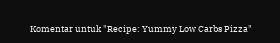Komentar untuk "Recipe: Yummy Low Carbs Pizza"